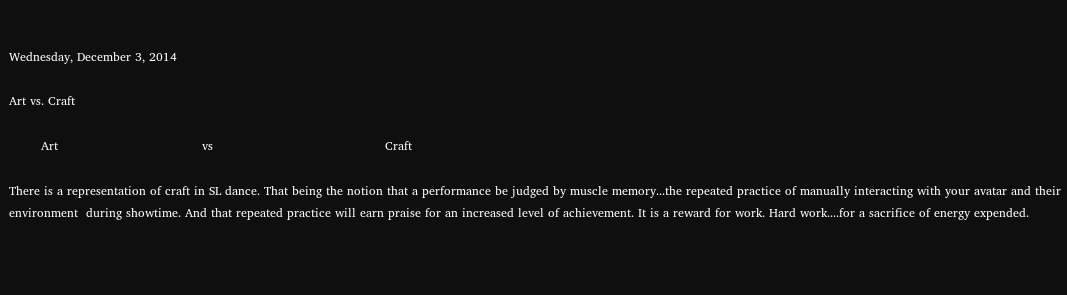Wednesday, December 3, 2014

Art vs. Craft

        Art                                    vs                                           Craft

There is a representation of craft in SL dance. That being the notion that a performance be judged by muscle memory...the repeated practice of manually interacting with your avatar and their environment  during showtime. And that repeated practice will earn praise for an increased level of achievement. It is a reward for work. Hard work....for a sacrifice of energy expended.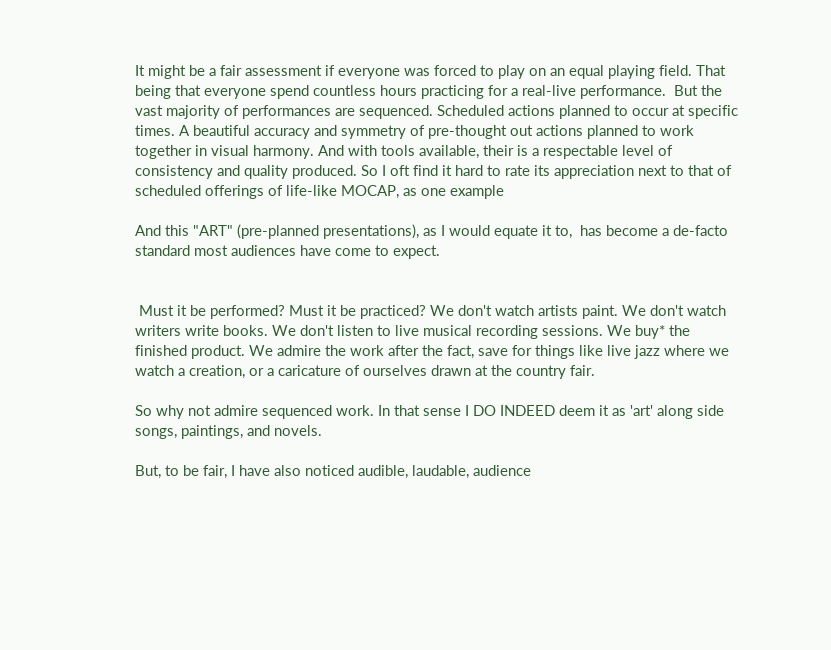It might be a fair assessment if everyone was forced to play on an equal playing field. That being that everyone spend countless hours practicing for a real-live performance.  But the vast majority of performances are sequenced. Scheduled actions planned to occur at specific times. A beautiful accuracy and symmetry of pre-thought out actions planned to work together in visual harmony. And with tools available, their is a respectable level of consistency and quality produced. So I oft find it hard to rate its appreciation next to that of scheduled offerings of life-like MOCAP, as one example

And this "ART" (pre-planned presentations), as I would equate it to,  has become a de-facto standard most audiences have come to expect.


 Must it be performed? Must it be practiced? We don't watch artists paint. We don't watch writers write books. We don't listen to live musical recording sessions. We buy* the finished product. We admire the work after the fact, save for things like live jazz where we watch a creation, or a caricature of ourselves drawn at the country fair.

So why not admire sequenced work. In that sense I DO INDEED deem it as 'art' along side songs, paintings, and novels.

But, to be fair, I have also noticed audible, laudable, audience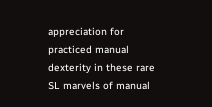appreciation for practiced manual dexterity in these rare SL marvels of manual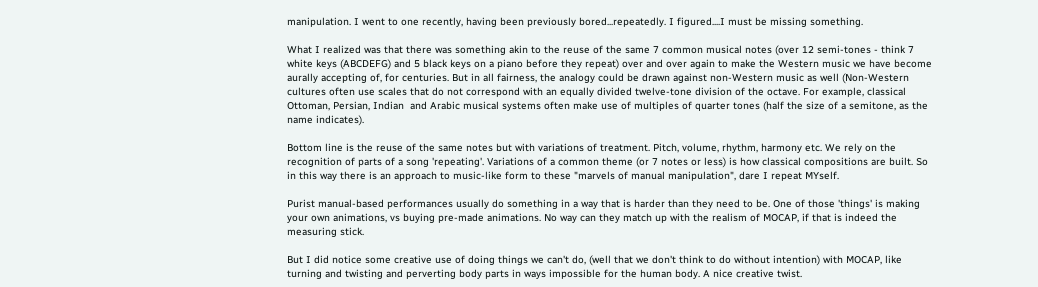manipulation. I went to one recently, having been previously bored...repeatedly. I figured....I must be missing something.

What I realized was that there was something akin to the reuse of the same 7 common musical notes (over 12 semi-tones - think 7 white keys (ABCDEFG) and 5 black keys on a piano before they repeat) over and over again to make the Western music we have become aurally accepting of, for centuries. But in all fairness, the analogy could be drawn against non-Western music as well (Non-Western cultures often use scales that do not correspond with an equally divided twelve-tone division of the octave. For example, classical Ottoman, Persian, Indian  and Arabic musical systems often make use of multiples of quarter tones (half the size of a semitone, as the name indicates).

Bottom line is the reuse of the same notes but with variations of treatment. Pitch, volume, rhythm, harmony etc. We rely on the recognition of parts of a song 'repeating'. Variations of a common theme (or 7 notes or less) is how classical compositions are built. So in this way there is an approach to music-like form to these "marvels of manual manipulation", dare I repeat MYself.

Purist manual-based performances usually do something in a way that is harder than they need to be. One of those 'things' is making your own animations, vs buying pre-made animations. No way can they match up with the realism of MOCAP, if that is indeed the measuring stick.

But I did notice some creative use of doing things we can't do, (well that we don't think to do without intention) with MOCAP, like turning and twisting and perverting body parts in ways impossible for the human body. A nice creative twist.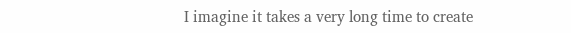I imagine it takes a very long time to create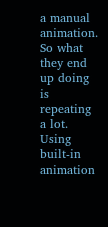a manual animation. So what they end up doing is repeating a lot. Using built-in animation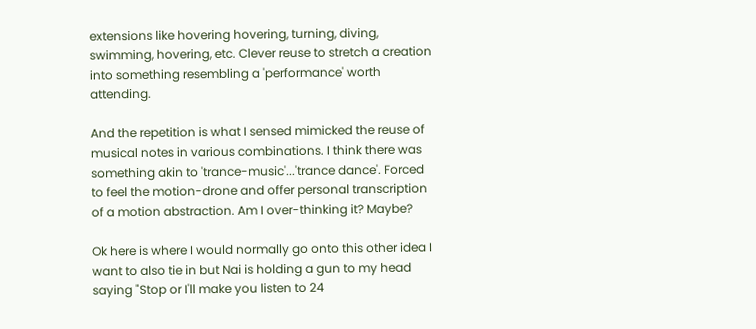extensions like hovering hovering, turning, diving, swimming, hovering, etc. Clever reuse to stretch a creation into something resembling a 'performance' worth attending.

And the repetition is what I sensed mimicked the reuse of musical notes in various combinations. I think there was something akin to 'trance-music'...'trance dance'. Forced to feel the motion-drone and offer personal transcription of a motion abstraction. Am I over-thinking it? Maybe?

Ok here is where I would normally go onto this other idea I want to also tie in but Nai is holding a gun to my head saying "Stop or I'll make you listen to 24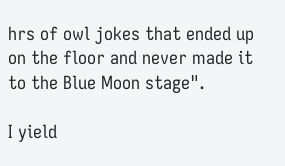hrs of owl jokes that ended up on the floor and never made it to the Blue Moon stage".

I yield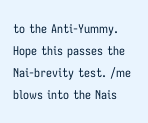to the Anti-Yummy. Hope this passes the Nai-brevity test. /me blows into the Nais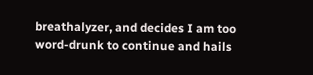breathalyzer, and decides I am too word-drunk to continue and hails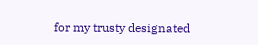for my trusty designated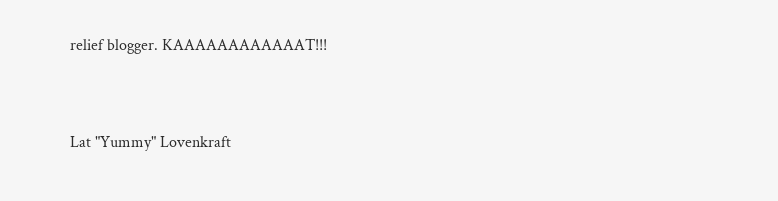relief blogger. KAAAAAAAAAAAAT!!!


Lat "Yummy" Lovenkraft